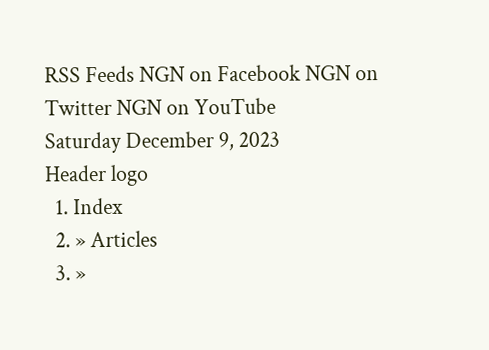RSS Feeds NGN on Facebook NGN on Twitter NGN on YouTube
Saturday December 9, 2023
Header logo
  1. Index
  2. » Articles
  3. »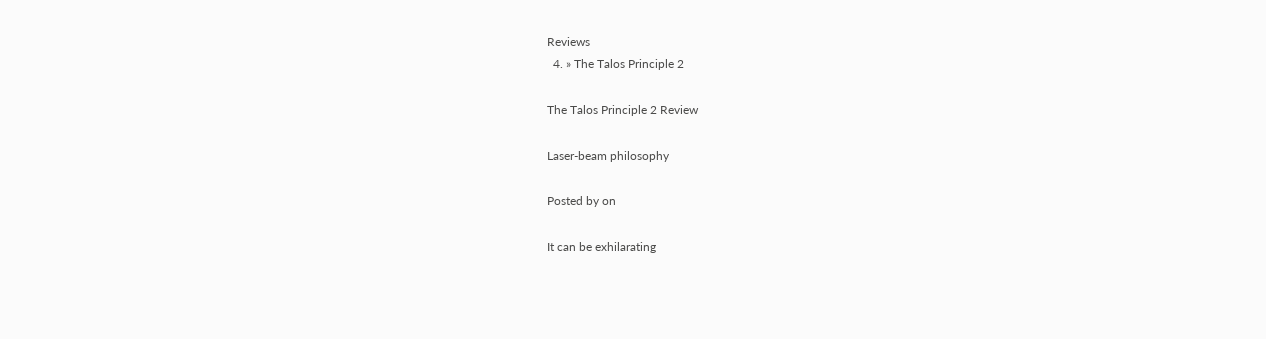Reviews
  4. » The Talos Principle 2

The Talos Principle 2 Review

Laser-beam philosophy

Posted by on

It can be exhilarating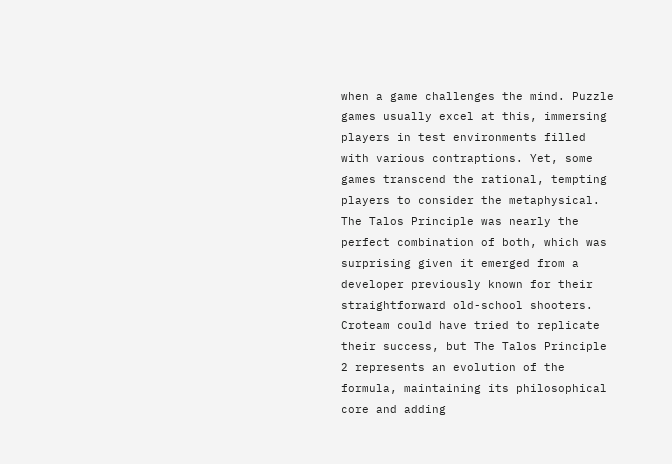when a game challenges the mind. Puzzle games usually excel at this, immersing players in test environments filled with various contraptions. Yet, some games transcend the rational, tempting players to consider the metaphysical. The Talos Principle was nearly the perfect combination of both, which was surprising given it emerged from a developer previously known for their straightforward old-school shooters. Croteam could have tried to replicate their success, but The Talos Principle 2 represents an evolution of the formula, maintaining its philosophical core and adding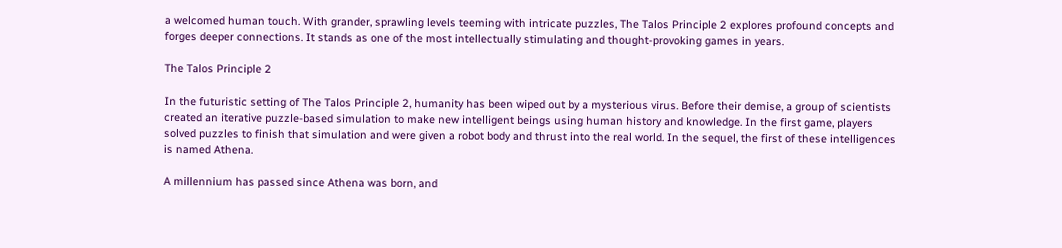a welcomed human touch. With grander, sprawling levels teeming with intricate puzzles, The Talos Principle 2 explores profound concepts and forges deeper connections. It stands as one of the most intellectually stimulating and thought-provoking games in years.

The Talos Principle 2

In the futuristic setting of The Talos Principle 2, humanity has been wiped out by a mysterious virus. Before their demise, a group of scientists created an iterative puzzle-based simulation to make new intelligent beings using human history and knowledge. In the first game, players solved puzzles to finish that simulation and were given a robot body and thrust into the real world. In the sequel, the first of these intelligences is named Athena.

A millennium has passed since Athena was born, and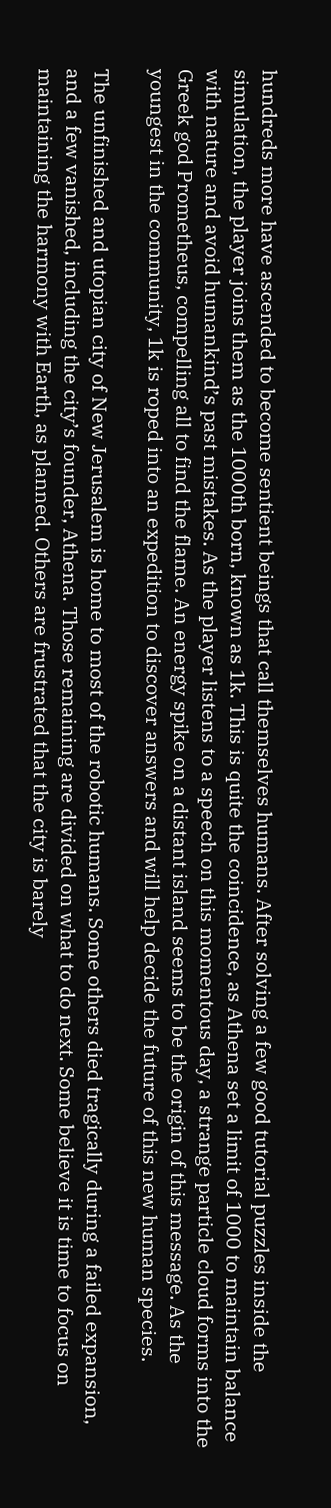hundreds more have ascended to become sentient beings that call themselves humans. After solving a few good tutorial puzzles inside the simulation, the player joins them as the 1000th born, known as 1k. This is quite the coincidence, as Athena set a limit of 1000 to maintain balance with nature and avoid humankind’s past mistakes. As the player listens to a speech on this momentous day, a strange particle cloud forms into the Greek god Prometheus, compelling all to find the flame. An energy spike on a distant island seems to be the origin of this message. As the youngest in the community, 1k is roped into an expedition to discover answers and will help decide the future of this new human species.

The unfinished and utopian city of New Jerusalem is home to most of the robotic humans. Some others died tragically during a failed expansion, and a few vanished, including the city’s founder, Athena. Those remaining are divided on what to do next. Some believe it is time to focus on maintaining the harmony with Earth, as planned. Others are frustrated that the city is barely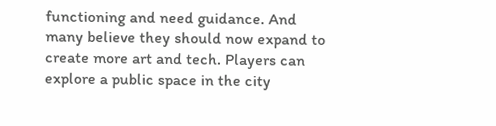functioning and need guidance. And many believe they should now expand to create more art and tech. Players can explore a public space in the city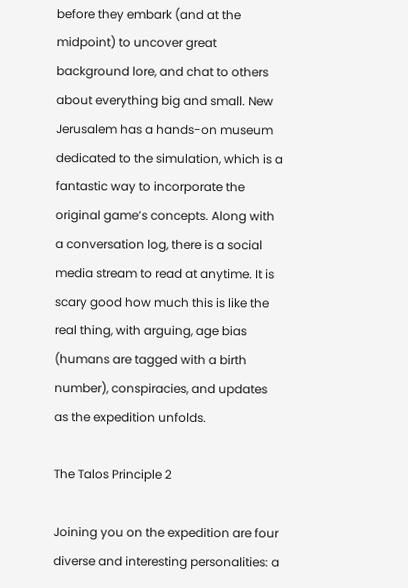before they embark (and at the midpoint) to uncover great background lore, and chat to others about everything big and small. New Jerusalem has a hands-on museum dedicated to the simulation, which is a fantastic way to incorporate the original game’s concepts. Along with a conversation log, there is a social media stream to read at anytime. It is scary good how much this is like the real thing, with arguing, age bias (humans are tagged with a birth number), conspiracies, and updates as the expedition unfolds.

The Talos Principle 2

Joining you on the expedition are four diverse and interesting personalities: a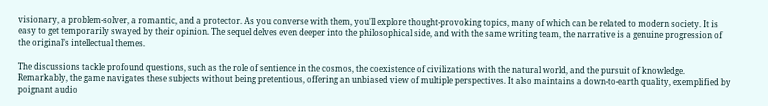visionary, a problem-solver, a romantic, and a protector. As you converse with them, you'll explore thought-provoking topics, many of which can be related to modern society. It is easy to get temporarily swayed by their opinion. The sequel delves even deeper into the philosophical side, and with the same writing team, the narrative is a genuine progression of the original’s intellectual themes.

The discussions tackle profound questions, such as the role of sentience in the cosmos, the coexistence of civilizations with the natural world, and the pursuit of knowledge. Remarkably, the game navigates these subjects without being pretentious, offering an unbiased view of multiple perspectives. It also maintains a down-to-earth quality, exemplified by poignant audio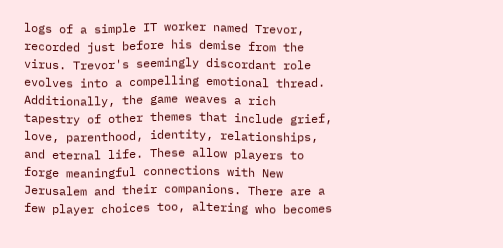logs of a simple IT worker named Trevor, recorded just before his demise from the virus. Trevor's seemingly discordant role evolves into a compelling emotional thread. Additionally, the game weaves a rich tapestry of other themes that include grief, love, parenthood, identity, relationships, and eternal life. These allow players to forge meaningful connections with New Jerusalem and their companions. There are a few player choices too, altering who becomes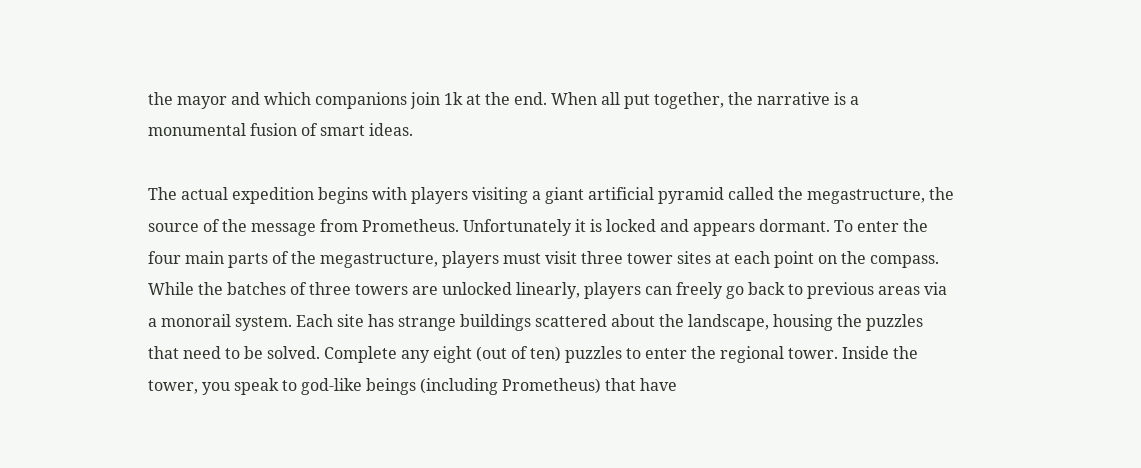the mayor and which companions join 1k at the end. When all put together, the narrative is a monumental fusion of smart ideas.

The actual expedition begins with players visiting a giant artificial pyramid called the megastructure, the source of the message from Prometheus. Unfortunately it is locked and appears dormant. To enter the four main parts of the megastructure, players must visit three tower sites at each point on the compass. While the batches of three towers are unlocked linearly, players can freely go back to previous areas via a monorail system. Each site has strange buildings scattered about the landscape, housing the puzzles that need to be solved. Complete any eight (out of ten) puzzles to enter the regional tower. Inside the tower, you speak to god-like beings (including Prometheus) that have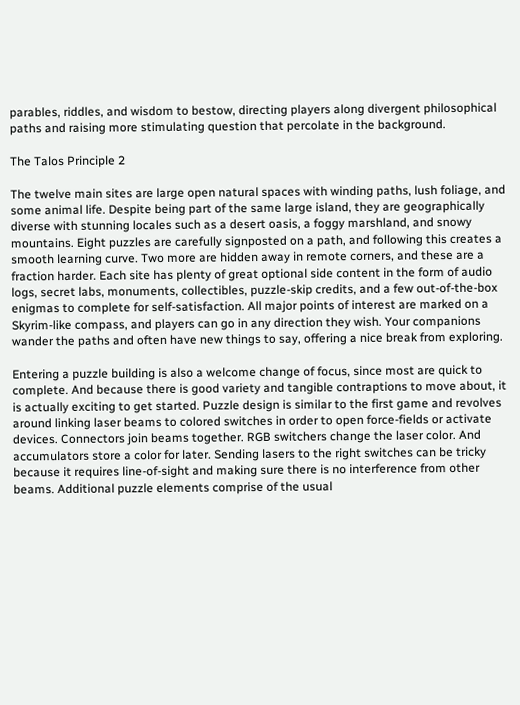parables, riddles, and wisdom to bestow, directing players along divergent philosophical paths and raising more stimulating question that percolate in the background.

The Talos Principle 2

The twelve main sites are large open natural spaces with winding paths, lush foliage, and some animal life. Despite being part of the same large island, they are geographically diverse with stunning locales such as a desert oasis, a foggy marshland, and snowy mountains. Eight puzzles are carefully signposted on a path, and following this creates a smooth learning curve. Two more are hidden away in remote corners, and these are a fraction harder. Each site has plenty of great optional side content in the form of audio logs, secret labs, monuments, collectibles, puzzle-skip credits, and a few out-of-the-box enigmas to complete for self-satisfaction. All major points of interest are marked on a Skyrim-like compass, and players can go in any direction they wish. Your companions wander the paths and often have new things to say, offering a nice break from exploring.

Entering a puzzle building is also a welcome change of focus, since most are quick to complete. And because there is good variety and tangible contraptions to move about, it is actually exciting to get started. Puzzle design is similar to the first game and revolves around linking laser beams to colored switches in order to open force-fields or activate devices. Connectors join beams together. RGB switchers change the laser color. And accumulators store a color for later. Sending lasers to the right switches can be tricky because it requires line-of-sight and making sure there is no interference from other beams. Additional puzzle elements comprise of the usual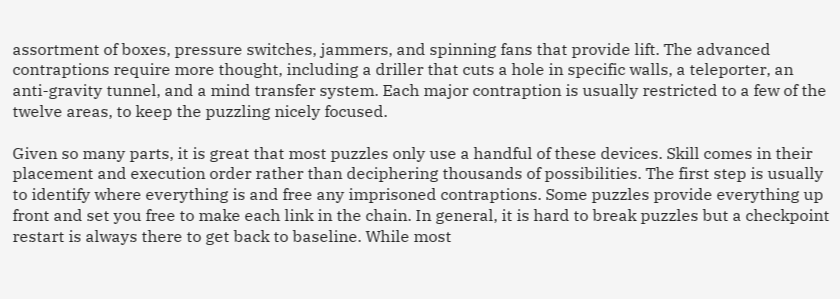assortment of boxes, pressure switches, jammers, and spinning fans that provide lift. The advanced contraptions require more thought, including a driller that cuts a hole in specific walls, a teleporter, an anti-gravity tunnel, and a mind transfer system. Each major contraption is usually restricted to a few of the twelve areas, to keep the puzzling nicely focused.

Given so many parts, it is great that most puzzles only use a handful of these devices. Skill comes in their placement and execution order rather than deciphering thousands of possibilities. The first step is usually to identify where everything is and free any imprisoned contraptions. Some puzzles provide everything up front and set you free to make each link in the chain. In general, it is hard to break puzzles but a checkpoint restart is always there to get back to baseline. While most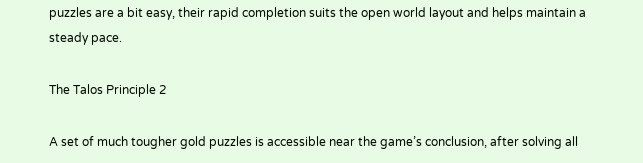puzzles are a bit easy, their rapid completion suits the open world layout and helps maintain a steady pace.

The Talos Principle 2

A set of much tougher gold puzzles is accessible near the game’s conclusion, after solving all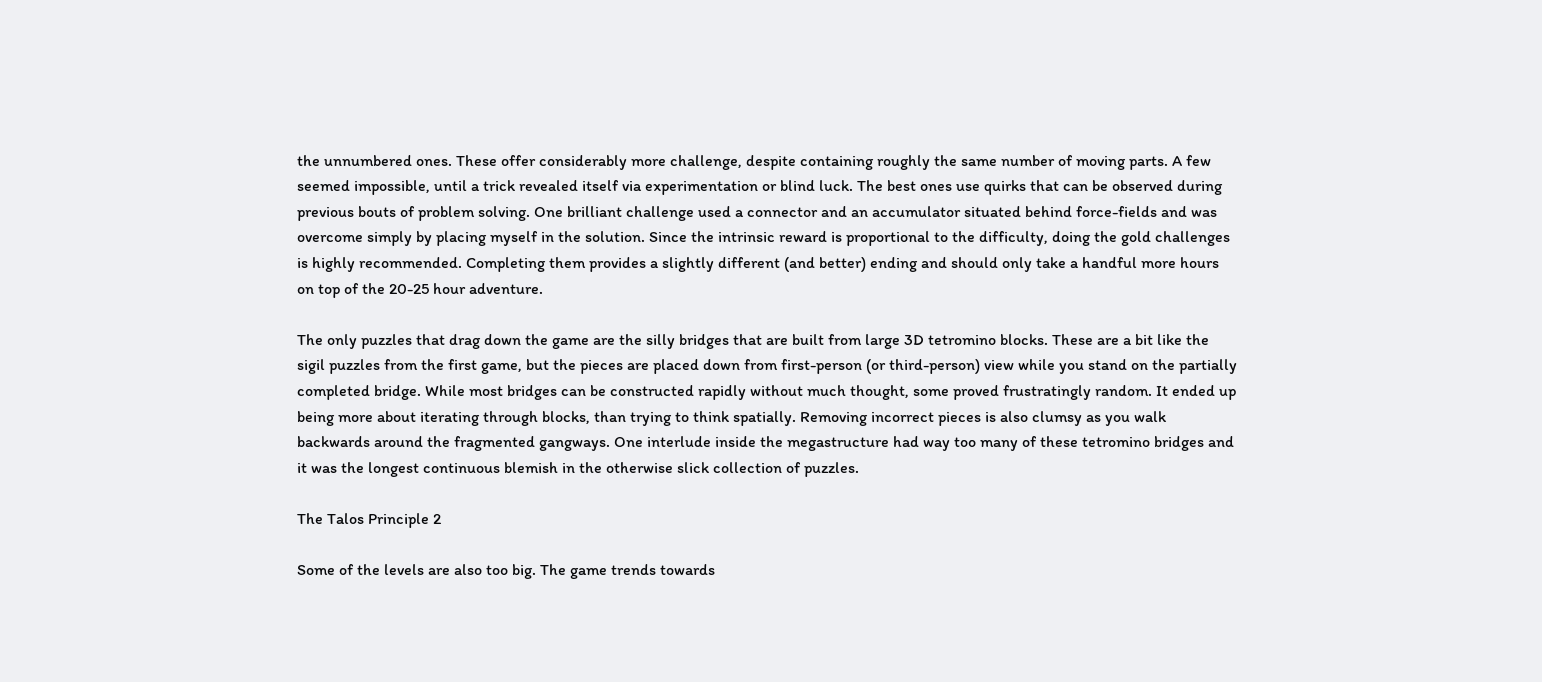the unnumbered ones. These offer considerably more challenge, despite containing roughly the same number of moving parts. A few seemed impossible, until a trick revealed itself via experimentation or blind luck. The best ones use quirks that can be observed during previous bouts of problem solving. One brilliant challenge used a connector and an accumulator situated behind force-fields and was overcome simply by placing myself in the solution. Since the intrinsic reward is proportional to the difficulty, doing the gold challenges is highly recommended. Completing them provides a slightly different (and better) ending and should only take a handful more hours on top of the 20-25 hour adventure.

The only puzzles that drag down the game are the silly bridges that are built from large 3D tetromino blocks. These are a bit like the sigil puzzles from the first game, but the pieces are placed down from first-person (or third-person) view while you stand on the partially completed bridge. While most bridges can be constructed rapidly without much thought, some proved frustratingly random. It ended up being more about iterating through blocks, than trying to think spatially. Removing incorrect pieces is also clumsy as you walk backwards around the fragmented gangways. One interlude inside the megastructure had way too many of these tetromino bridges and it was the longest continuous blemish in the otherwise slick collection of puzzles.

The Talos Principle 2

Some of the levels are also too big. The game trends towards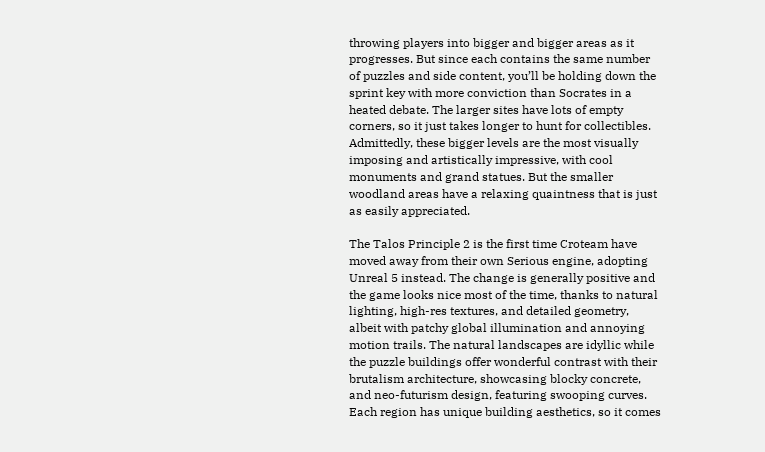throwing players into bigger and bigger areas as it progresses. But since each contains the same number of puzzles and side content, you’ll be holding down the sprint key with more conviction than Socrates in a heated debate. The larger sites have lots of empty corners, so it just takes longer to hunt for collectibles. Admittedly, these bigger levels are the most visually imposing and artistically impressive, with cool monuments and grand statues. But the smaller woodland areas have a relaxing quaintness that is just as easily appreciated.

The Talos Principle 2 is the first time Croteam have moved away from their own Serious engine, adopting Unreal 5 instead. The change is generally positive and the game looks nice most of the time, thanks to natural lighting, high-res textures, and detailed geometry, albeit with patchy global illumination and annoying motion trails. The natural landscapes are idyllic while the puzzle buildings offer wonderful contrast with their brutalism architecture, showcasing blocky concrete, and neo-futurism design, featuring swooping curves. Each region has unique building aesthetics, so it comes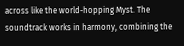across like the world-hopping Myst. The soundtrack works in harmony, combining the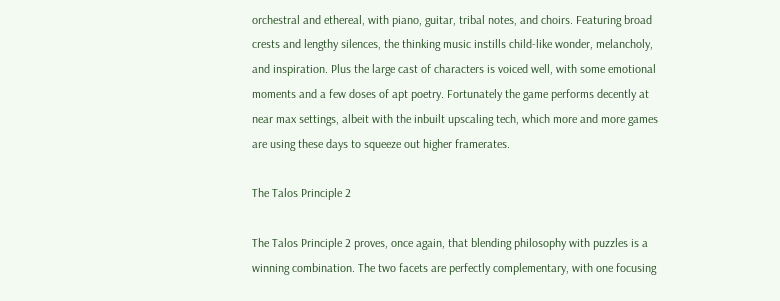orchestral and ethereal, with piano, guitar, tribal notes, and choirs. Featuring broad crests and lengthy silences, the thinking music instills child-like wonder, melancholy, and inspiration. Plus the large cast of characters is voiced well, with some emotional moments and a few doses of apt poetry. Fortunately the game performs decently at near max settings, albeit with the inbuilt upscaling tech, which more and more games are using these days to squeeze out higher framerates.

The Talos Principle 2

The Talos Principle 2 proves, once again, that blending philosophy with puzzles is a winning combination. The two facets are perfectly complementary, with one focusing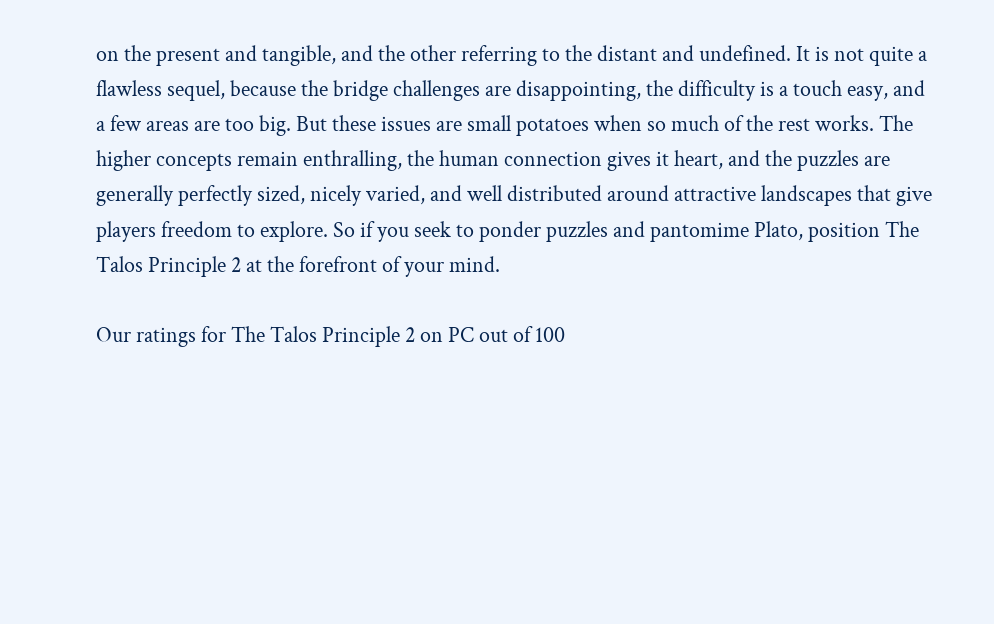on the present and tangible, and the other referring to the distant and undefined. It is not quite a flawless sequel, because the bridge challenges are disappointing, the difficulty is a touch easy, and a few areas are too big. But these issues are small potatoes when so much of the rest works. The higher concepts remain enthralling, the human connection gives it heart, and the puzzles are generally perfectly sized, nicely varied, and well distributed around attractive landscapes that give players freedom to explore. So if you seek to ponder puzzles and pantomime Plato, position The Talos Principle 2 at the forefront of your mind.

Our ratings for The Talos Principle 2 on PC out of 100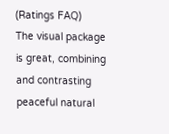(Ratings FAQ)
The visual package is great, combining and contrasting peaceful natural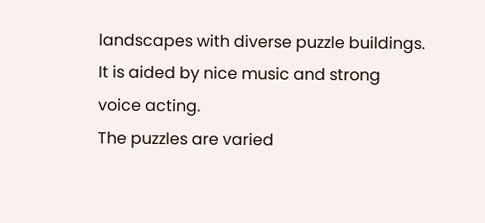landscapes with diverse puzzle buildings. It is aided by nice music and strong voice acting.
The puzzles are varied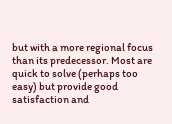but with a more regional focus than its predecessor. Most are quick to solve (perhaps too easy) but provide good satisfaction and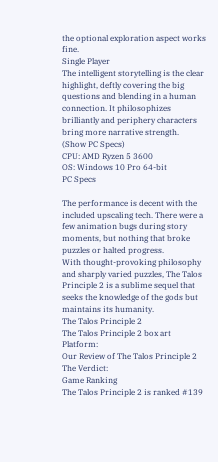the optional exploration aspect works fine.
Single Player
The intelligent storytelling is the clear highlight, deftly covering the big questions and blending in a human connection. It philosophizes brilliantly and periphery characters bring more narrative strength.
(Show PC Specs)
CPU: AMD Ryzen 5 3600
OS: Windows 10 Pro 64-bit
PC Specs

The performance is decent with the included upscaling tech. There were a few animation bugs during story moments, but nothing that broke puzzles or halted progress.
With thought-provoking philosophy and sharply varied puzzles, The Talos Principle 2 is a sublime sequel that seeks the knowledge of the gods but maintains its humanity.
The Talos Principle 2
The Talos Principle 2 box art Platform:
Our Review of The Talos Principle 2
The Verdict:
Game Ranking
The Talos Principle 2 is ranked #139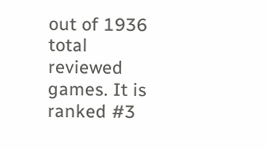out of 1936 total reviewed games. It is ranked #3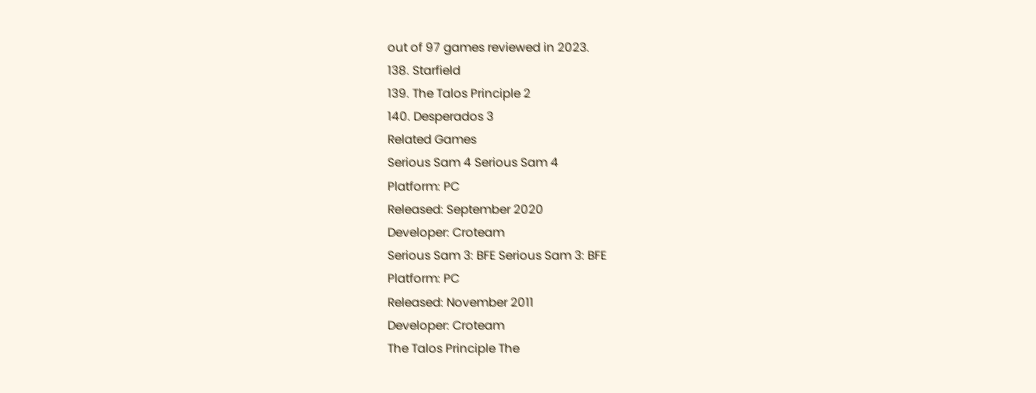out of 97 games reviewed in 2023.
138. Starfield
139. The Talos Principle 2
140. Desperados 3
Related Games
Serious Sam 4 Serious Sam 4
Platform: PC
Released: September 2020
Developer: Croteam
Serious Sam 3: BFE Serious Sam 3: BFE
Platform: PC
Released: November 2011
Developer: Croteam
The Talos Principle The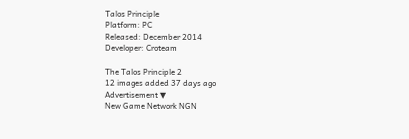Talos Principle
Platform: PC
Released: December 2014
Developer: Croteam

The Talos Principle 2
12 images added 37 days ago
Advertisement ▼
New Game Network NGN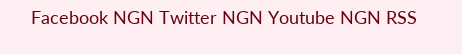Facebook NGN Twitter NGN Youtube NGN RSS